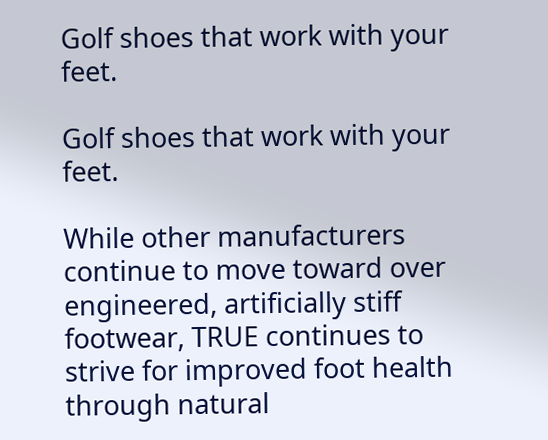Golf shoes that work with your feet.

Golf shoes that work with your feet.

While other manufacturers continue to move toward over engineered, artificially stiff footwear, TRUE continues to strive for improved foot health through natural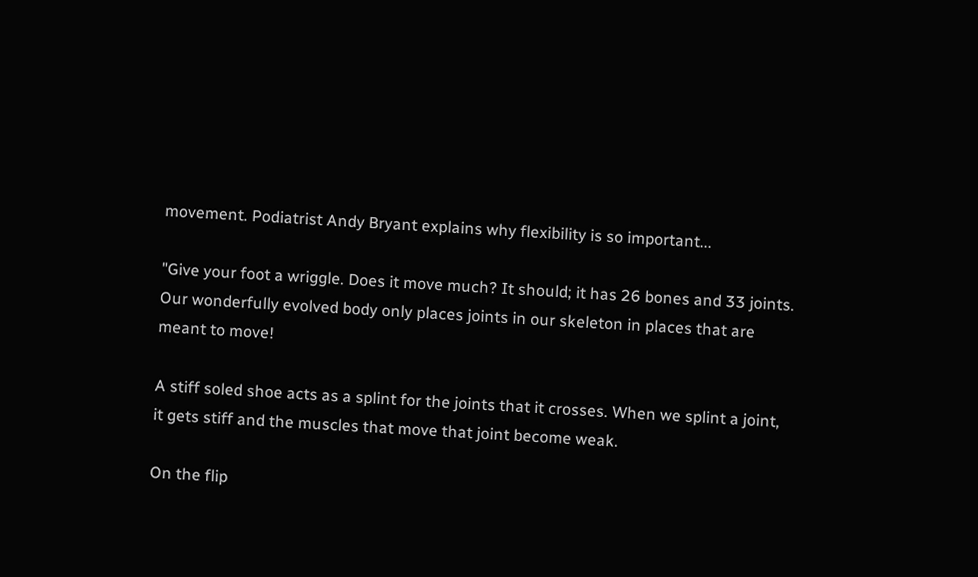movement. Podiatrist Andy Bryant explains why flexibility is so important...

"Give your foot a wriggle. Does it move much? It should; it has 26 bones and 33 joints. Our wonderfully evolved body only places joints in our skeleton in places that are meant to move!

A stiff soled shoe acts as a splint for the joints that it crosses. When we splint a joint, it gets stiff and the muscles that move that joint become weak.

On the flip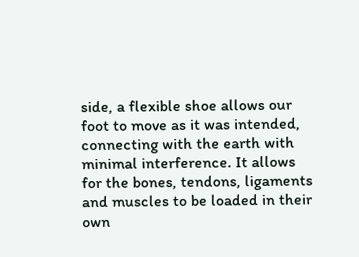side, a flexible shoe allows our foot to move as it was intended, connecting with the earth with minimal interference. It allows for the bones, tendons, ligaments and muscles to be loaded in their own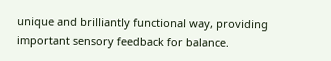unique and brilliantly functional way, providing important sensory feedback for balance.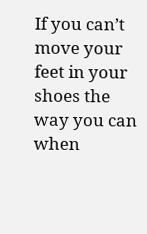If you can’t move your feet in your shoes the way you can when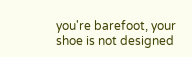you're barefoot, your shoe is not designed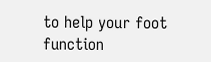to help your foot function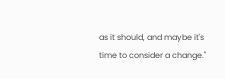as it should, and maybe it's time to consider a change."